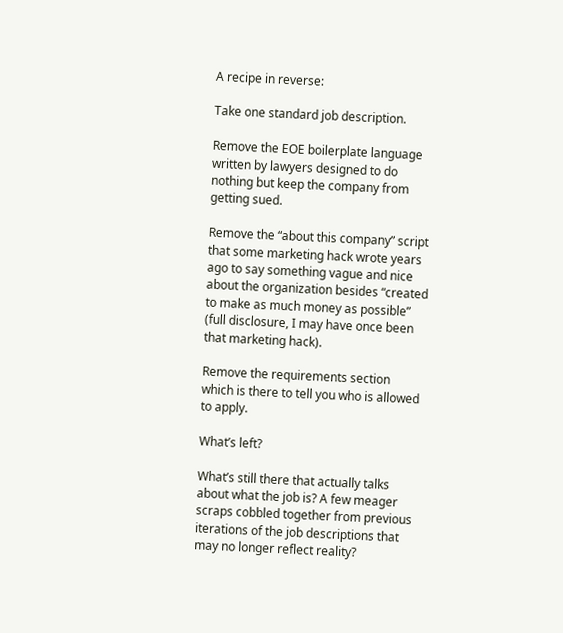A recipe in reverse:

Take one standard job description.

Remove the EOE boilerplate language written by lawyers designed to do nothing but keep the company from getting sued.

Remove the “about this company” script that some marketing hack wrote years ago to say something vague and nice about the organization besides “created to make as much money as possible” (full disclosure, I may have once been that marketing hack).

Remove the requirements section which is there to tell you who is allowed to apply.

What’s left?

What’s still there that actually talks about what the job is? A few meager scraps cobbled together from previous iterations of the job descriptions that may no longer reflect reality?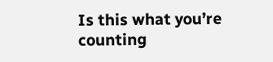Is this what you’re counting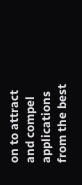on to attract and compel applications from the best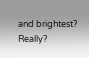and brightest? Really?